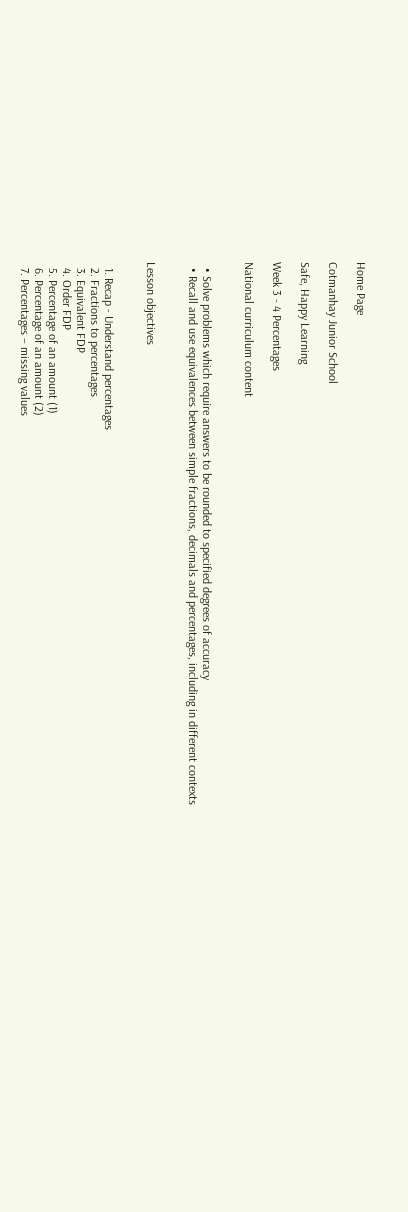Home Page

Cotmanhay Junior School

Safe, Happy Learning

Week 3 - 4 Percentages

National curriculum content


  • Solve problems which require answers to be rounded to specified degrees of accuracy
  • Recall and use equivalences between simple fractions, decimals and percentages, including in different contexts


Lesson objectives


  1. Recap - Understand percentages
  2. Fractions to percentages
  3. Equivalent FDP
  4. Order FDP
  5. Percentage of an amount (1)
  6. Percentage of an amount (2)
  7. Percentages – missing values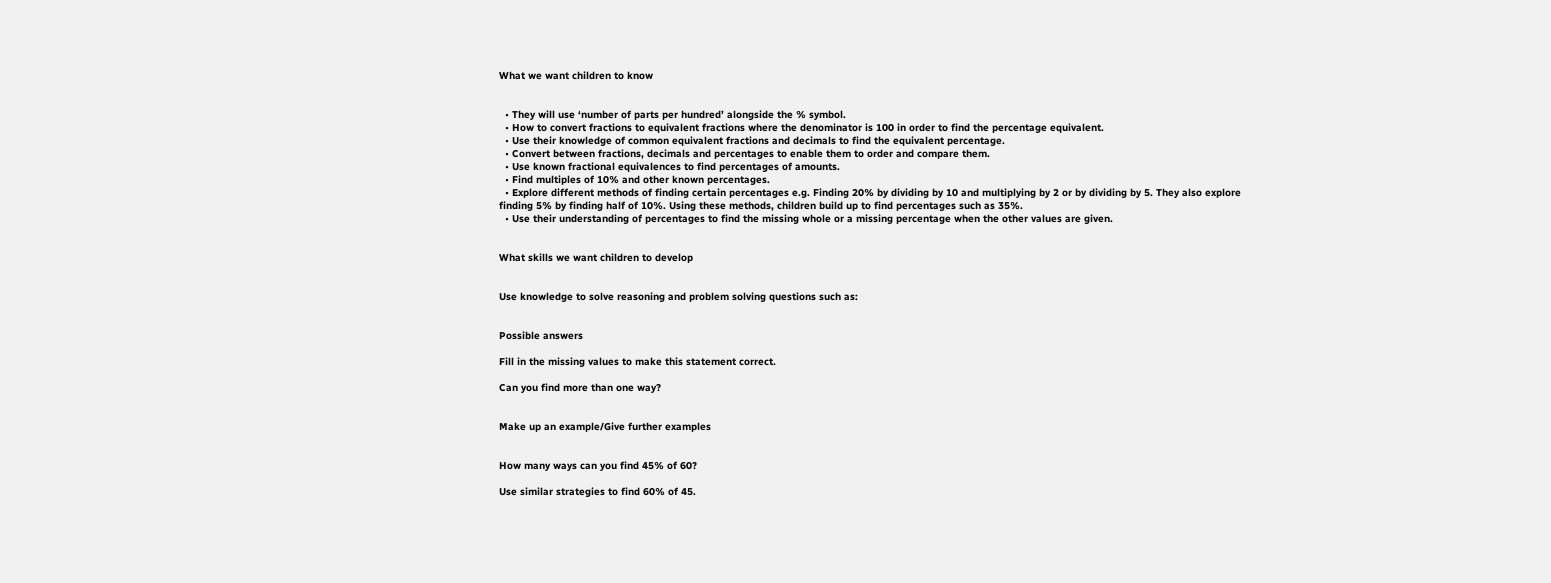What we want children to know


  • They will use ‘number of parts per hundred’ alongside the % symbol.
  • How to convert fractions to equivalent fractions where the denominator is 100 in order to find the percentage equivalent.
  • Use their knowledge of common equivalent fractions and decimals to find the equivalent percentage.
  • Convert between fractions, decimals and percentages to enable them to order and compare them.
  • Use known fractional equivalences to find percentages of amounts.
  • Find multiples of 10% and other known percentages.
  • Explore different methods of finding certain percentages e.g. Finding 20% by dividing by 10 and multiplying by 2 or by dividing by 5. They also explore finding 5% by finding half of 10%. Using these methods, children build up to find percentages such as 35%.
  • Use their understanding of percentages to find the missing whole or a missing percentage when the other values are given.


What skills we want children to develop


Use knowledge to solve reasoning and problem solving questions such as:


Possible answers

Fill in the missing values to make this statement correct.

Can you find more than one way?


Make up an example/Give further examples


How many ways can you find 45% of 60?

Use similar strategies to find 60% of 45.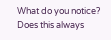What do you notice? Does this always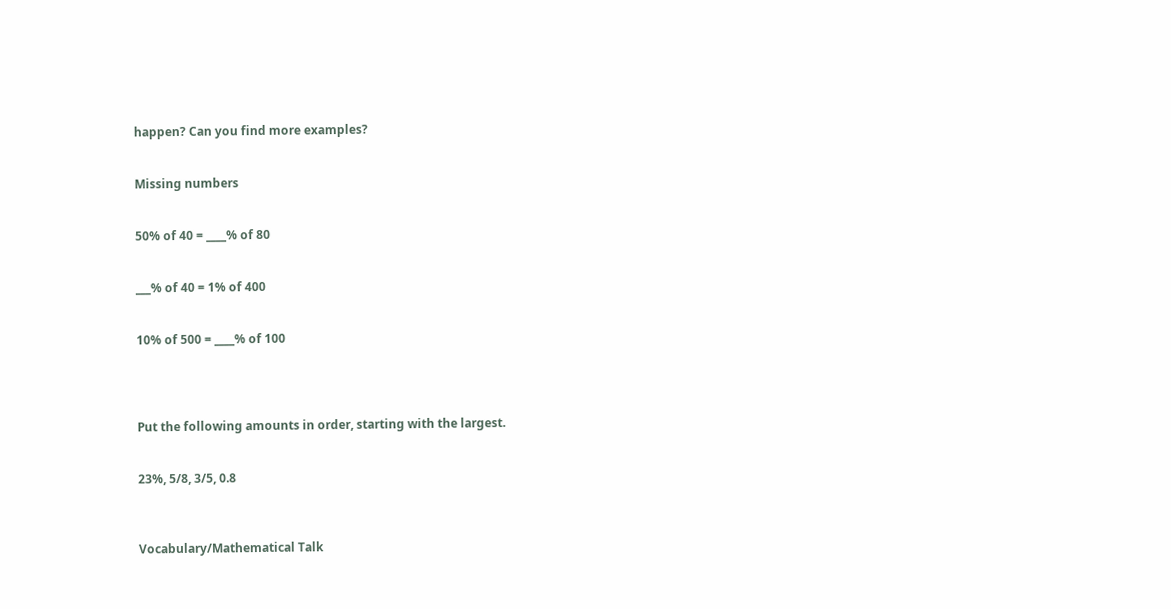happen? Can you find more examples?


Missing numbers


50% of 40 = ____% of 80


___% of 40 = 1% of 400


10% of 500 = ____% of 100




Put the following amounts in order, starting with the largest.


23%, 5/8, 3/5, 0.8



Vocabulary/Mathematical Talk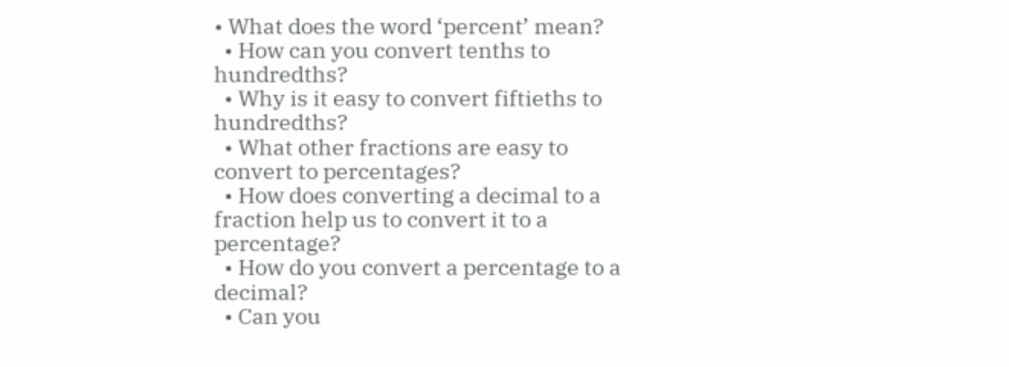• What does the word ‘percent’ mean?
  • How can you convert tenths to hundredths?
  • Why is it easy to convert fiftieths to hundredths?
  • What other fractions are easy to convert to percentages?
  • How does converting a decimal to a fraction help us to convert it to a percentage?
  • How do you convert a percentage to a decimal?
  • Can you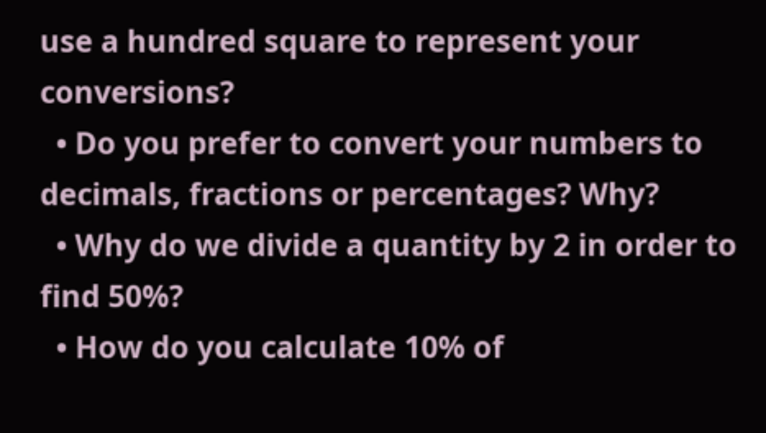use a hundred square to represent your conversions?
  • Do you prefer to convert your numbers to decimals, fractions or percentages? Why?
  • Why do we divide a quantity by 2 in order to find 50%?
  • How do you calculate 10% of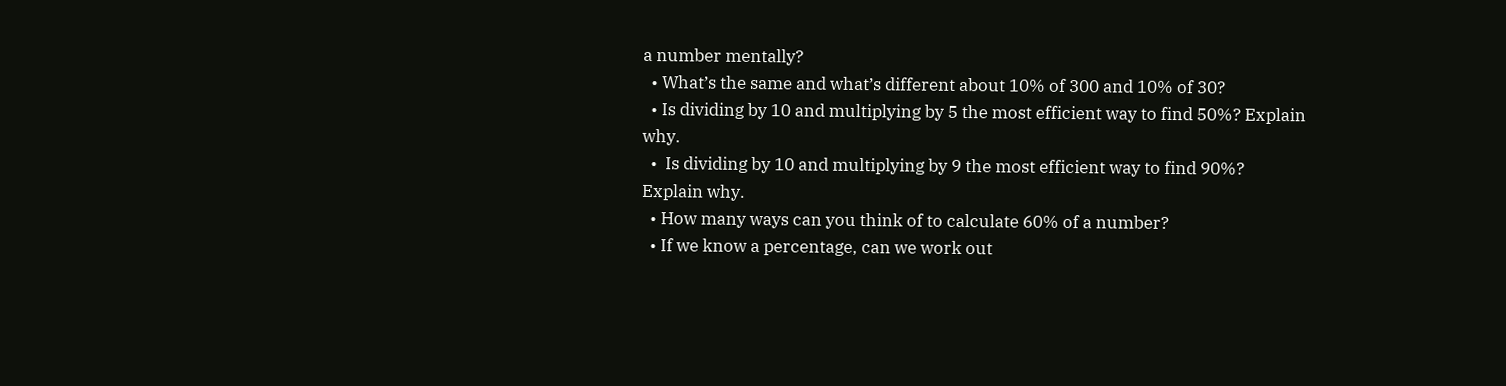a number mentally?
  • What’s the same and what’s different about 10% of 300 and 10% of 30?
  • Is dividing by 10 and multiplying by 5 the most efficient way to find 50%? Explain why.
  •  Is dividing by 10 and multiplying by 9 the most efficient way to find 90%? Explain why.
  • How many ways can you think of to calculate 60% of a number?
  • If we know a percentage, can we work out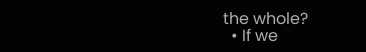the whole?
  • If we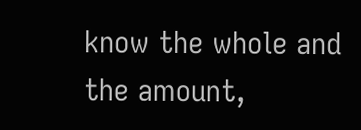know the whole and the amount,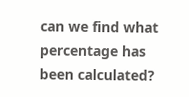can we find what percentage has been calculated?